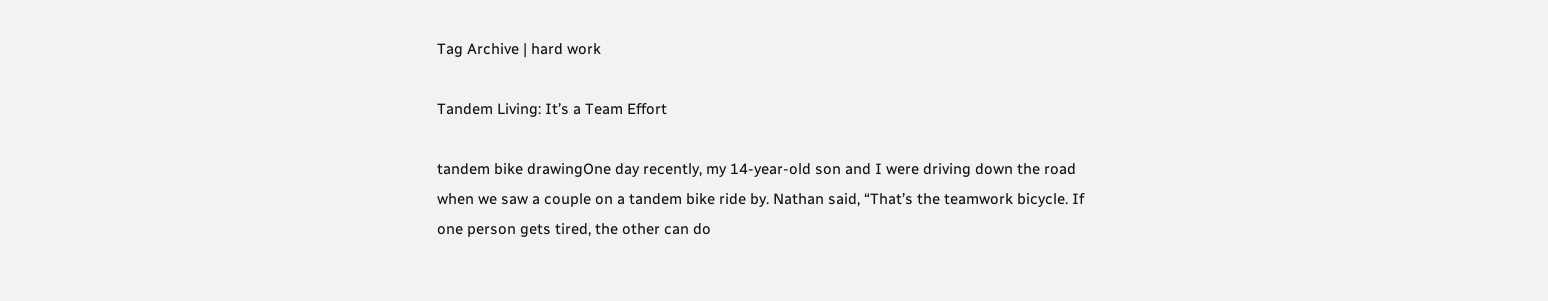Tag Archive | hard work

Tandem Living: It’s a Team Effort

tandem bike drawingOne day recently, my 14-year-old son and I were driving down the road when we saw a couple on a tandem bike ride by. Nathan said, “That’s the teamwork bicycle. If one person gets tired, the other can do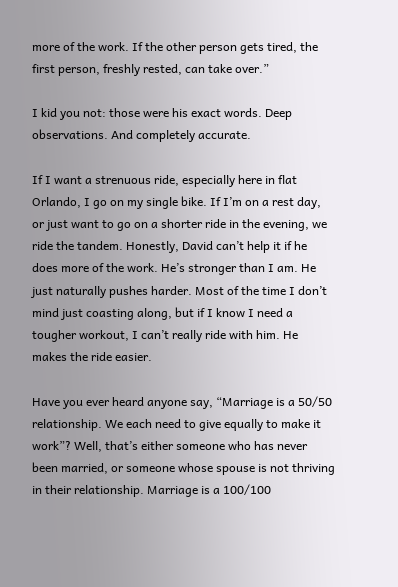more of the work. If the other person gets tired, the first person, freshly rested, can take over.”

I kid you not: those were his exact words. Deep observations. And completely accurate.

If I want a strenuous ride, especially here in flat Orlando, I go on my single bike. If I’m on a rest day, or just want to go on a shorter ride in the evening, we ride the tandem. Honestly, David can’t help it if he does more of the work. He’s stronger than I am. He just naturally pushes harder. Most of the time I don’t mind just coasting along, but if I know I need a tougher workout, I can’t really ride with him. He makes the ride easier.

Have you ever heard anyone say, “Marriage is a 50/50 relationship. We each need to give equally to make it work”? Well, that’s either someone who has never been married, or someone whose spouse is not thriving in their relationship. Marriage is a 100/100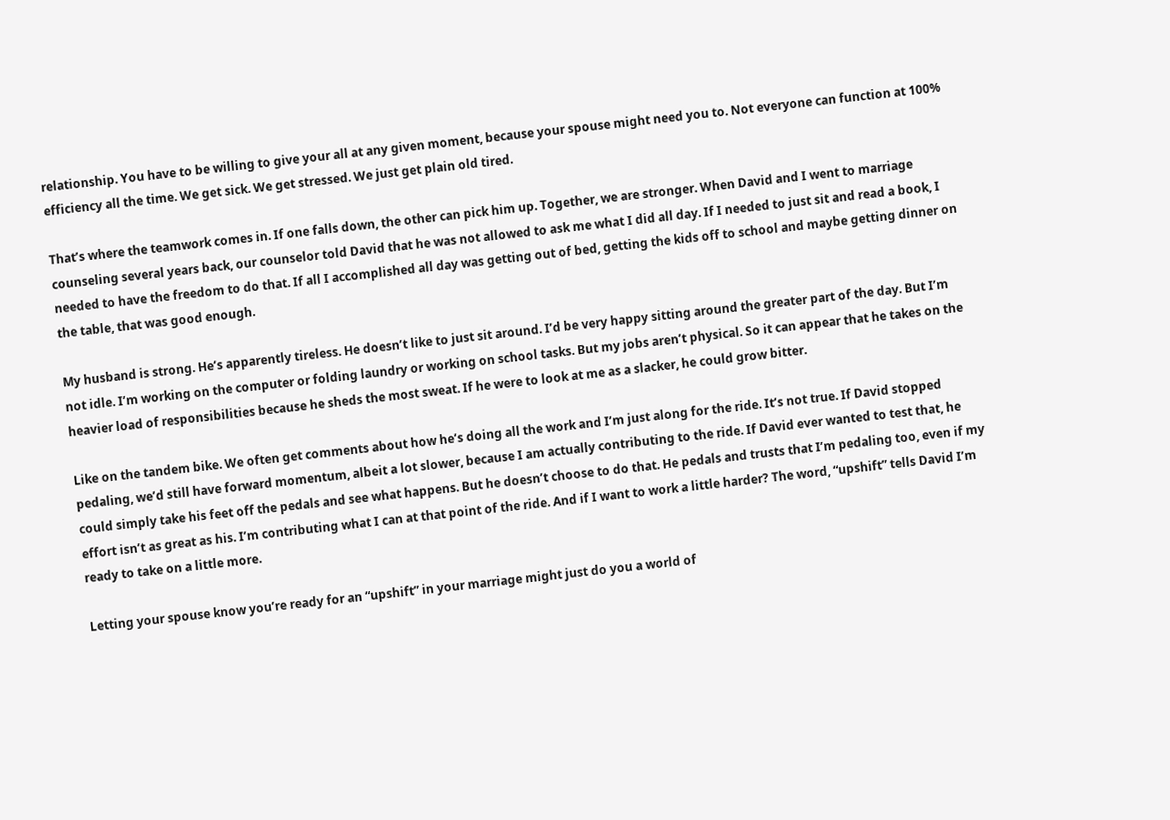relationship. You have to be willing to give your all at any given moment, because your spouse might need you to. Not everyone can function at 100% efficiency all the time. We get sick. We get stressed. We just get plain old tired.

That’s where the teamwork comes in. If one falls down, the other can pick him up. Together, we are stronger. When David and I went to marriage counseling several years back, our counselor told David that he was not allowed to ask me what I did all day. If I needed to just sit and read a book, I needed to have the freedom to do that. If all I accomplished all day was getting out of bed, getting the kids off to school and maybe getting dinner on the table, that was good enough.

My husband is strong. He’s apparently tireless. He doesn’t like to just sit around. I’d be very happy sitting around the greater part of the day. But I’m not idle. I’m working on the computer or folding laundry or working on school tasks. But my jobs aren’t physical. So it can appear that he takes on the heavier load of responsibilities because he sheds the most sweat. If he were to look at me as a slacker, he could grow bitter.

Like on the tandem bike. We often get comments about how he’s doing all the work and I’m just along for the ride. It’s not true. If David stopped pedaling, we’d still have forward momentum, albeit a lot slower, because I am actually contributing to the ride. If David ever wanted to test that, he could simply take his feet off the pedals and see what happens. But he doesn’t choose to do that. He pedals and trusts that I’m pedaling too, even if my effort isn’t as great as his. I’m contributing what I can at that point of the ride. And if I want to work a little harder? The word, “upshift” tells David I’m ready to take on a little more.

Letting your spouse know you’re ready for an “upshift” in your marriage might just do you a world of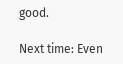good.

Next time: Even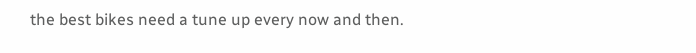the best bikes need a tune up every now and then.